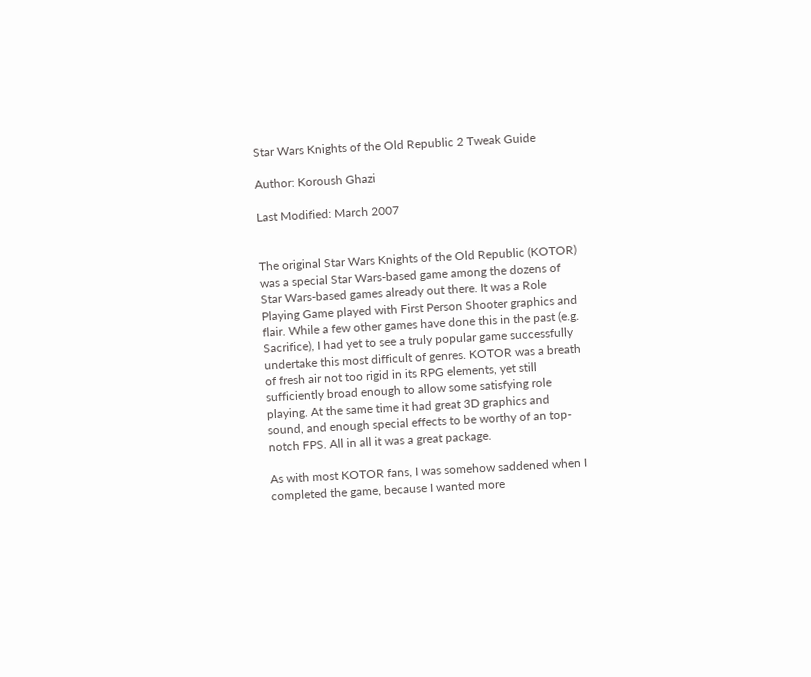Star Wars Knights of the Old Republic 2 Tweak Guide

Author: Koroush Ghazi

Last Modified: March 2007


The original Star Wars Knights of the Old Republic (KOTOR) was a special Star Wars-based game among the dozens of Star Wars-based games already out there. It was a Role Playing Game played with First Person Shooter graphics and flair. While a few other games have done this in the past (e.g. Sacrifice), I had yet to see a truly popular game successfully undertake this most difficult of genres. KOTOR was a breath of fresh air not too rigid in its RPG elements, yet still sufficiently broad enough to allow some satisfying role playing. At the same time it had great 3D graphics and sound, and enough special effects to be worthy of an top-notch FPS. All in all it was a great package.

As with most KOTOR fans, I was somehow saddened when I completed the game, because I wanted more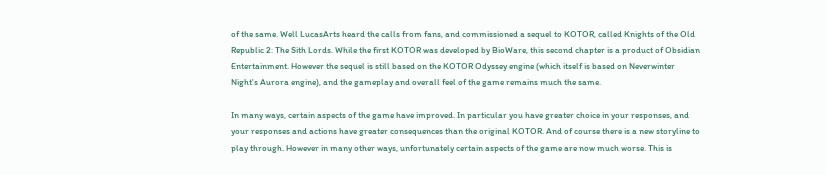of the same. Well LucasArts heard the calls from fans, and commissioned a sequel to KOTOR, called Knights of the Old Republic 2: The Sith Lords. While the first KOTOR was developed by BioWare, this second chapter is a product of Obsidian Entertainment. However the sequel is still based on the KOTOR Odyssey engine (which itself is based on Neverwinter Night's Aurora engine), and the gameplay and overall feel of the game remains much the same.

In many ways, certain aspects of the game have improved. In particular you have greater choice in your responses, and your responses and actions have greater consequences than the original KOTOR. And of course there is a new storyline to play through. However in many other ways, unfortunately certain aspects of the game are now much worse. This is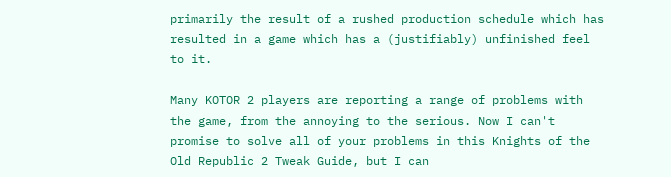primarily the result of a rushed production schedule which has resulted in a game which has a (justifiably) unfinished feel to it.

Many KOTOR 2 players are reporting a range of problems with the game, from the annoying to the serious. Now I can't promise to solve all of your problems in this Knights of the Old Republic 2 Tweak Guide, but I can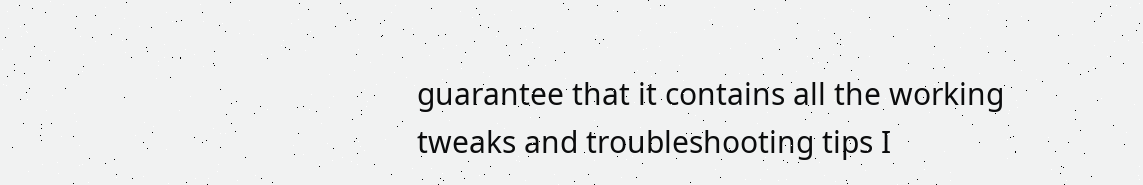guarantee that it contains all the working tweaks and troubleshooting tips I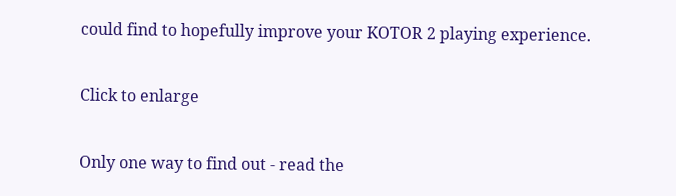could find to hopefully improve your KOTOR 2 playing experience.

Click to enlarge

Only one way to find out - read the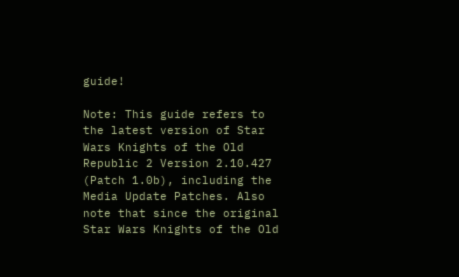guide!

Note: This guide refers to the latest version of Star Wars Knights of the Old Republic 2 Version 2.10.427 (Patch 1.0b), including the Media Update Patches. Also note that since the original Star Wars Knights of the Old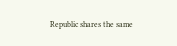Republic shares the same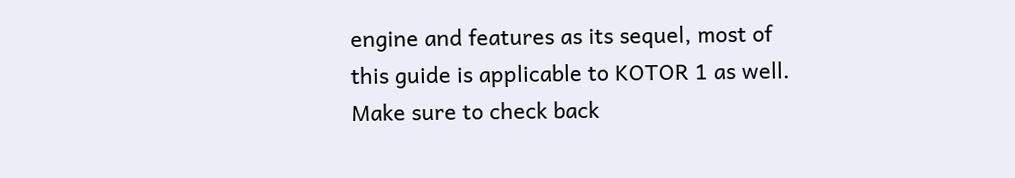engine and features as its sequel, most of this guide is applicable to KOTOR 1 as well. Make sure to check back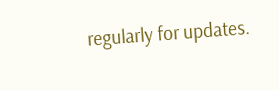regularly for updates.